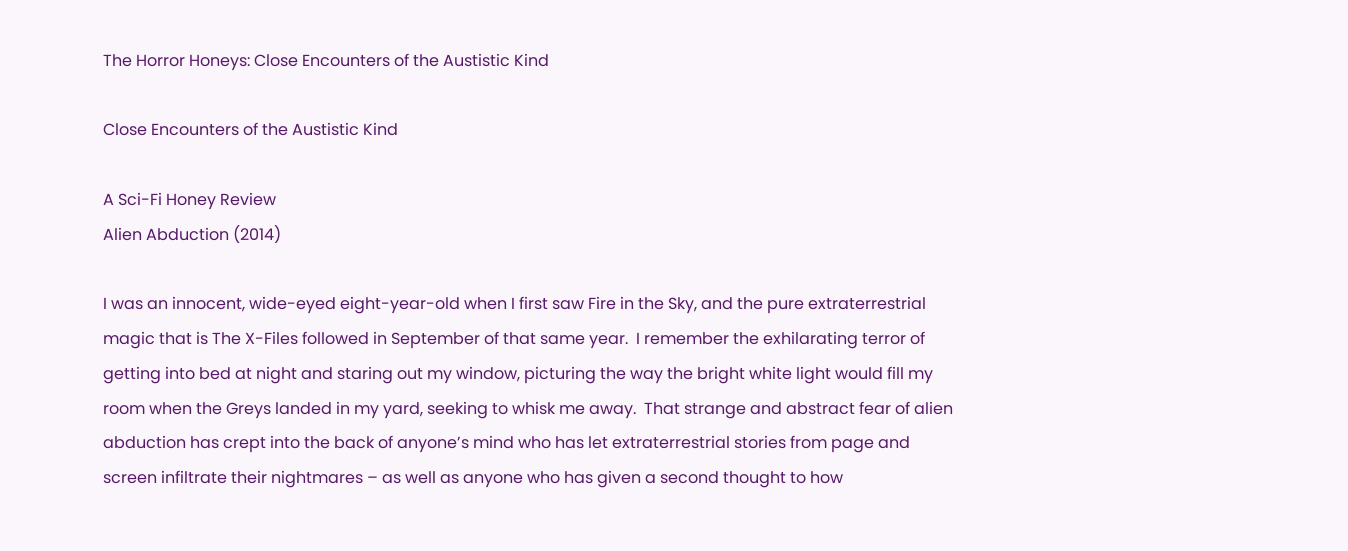The Horror Honeys: Close Encounters of the Austistic Kind

Close Encounters of the Austistic Kind

A Sci-Fi Honey Review
Alien Abduction (2014)

I was an innocent, wide-eyed eight-year-old when I first saw Fire in the Sky, and the pure extraterrestrial magic that is The X-Files followed in September of that same year.  I remember the exhilarating terror of getting into bed at night and staring out my window, picturing the way the bright white light would fill my room when the Greys landed in my yard, seeking to whisk me away.  That strange and abstract fear of alien abduction has crept into the back of anyone’s mind who has let extraterrestrial stories from page and screen infiltrate their nightmares – as well as anyone who has given a second thought to how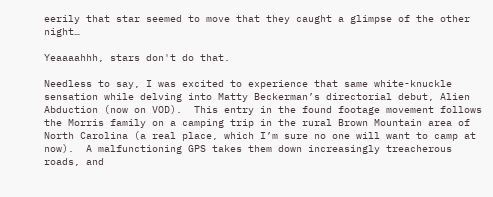eerily that star seemed to move that they caught a glimpse of the other night…

Yeaaaahhh, stars don't do that.

Needless to say, I was excited to experience that same white-knuckle sensation while delving into Matty Beckerman’s directorial debut, Alien Abduction (now on VOD).  This entry in the found footage movement follows the Morris family on a camping trip in the rural Brown Mountain area of North Carolina (a real place, which I’m sure no one will want to camp at now).  A malfunctioning GPS takes them down increasingly treacherous roads, and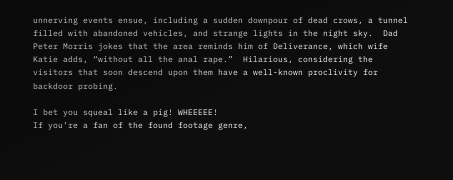unnerving events ensue, including a sudden downpour of dead crows, a tunnel filled with abandoned vehicles, and strange lights in the night sky.  Dad Peter Morris jokes that the area reminds him of Deliverance, which wife Katie adds, “without all the anal rape.”  Hilarious, considering the visitors that soon descend upon them have a well-known proclivity for backdoor probing.

I bet you squeal like a pig! WHEEEEE!
If you’re a fan of the found footage genre,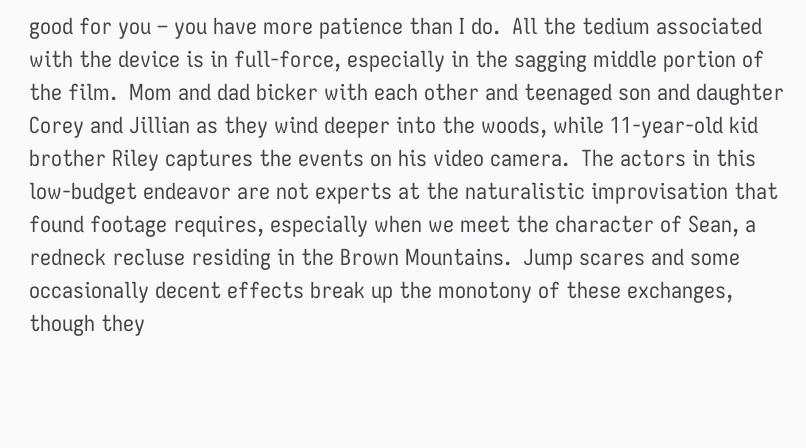good for you – you have more patience than I do.  All the tedium associated with the device is in full-force, especially in the sagging middle portion of the film.  Mom and dad bicker with each other and teenaged son and daughter Corey and Jillian as they wind deeper into the woods, while 11-year-old kid brother Riley captures the events on his video camera.  The actors in this low-budget endeavor are not experts at the naturalistic improvisation that found footage requires, especially when we meet the character of Sean, a redneck recluse residing in the Brown Mountains.  Jump scares and some occasionally decent effects break up the monotony of these exchanges, though they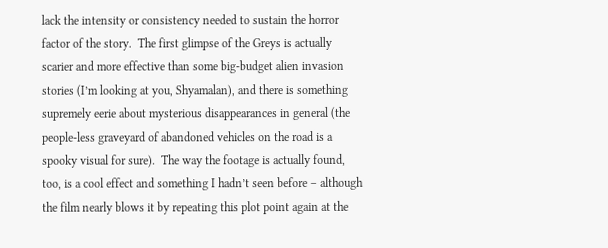lack the intensity or consistency needed to sustain the horror factor of the story.  The first glimpse of the Greys is actually scarier and more effective than some big-budget alien invasion stories (I’m looking at you, Shyamalan), and there is something supremely eerie about mysterious disappearances in general (the people-less graveyard of abandoned vehicles on the road is a spooky visual for sure).  The way the footage is actually found, too, is a cool effect and something I hadn’t seen before – although the film nearly blows it by repeating this plot point again at the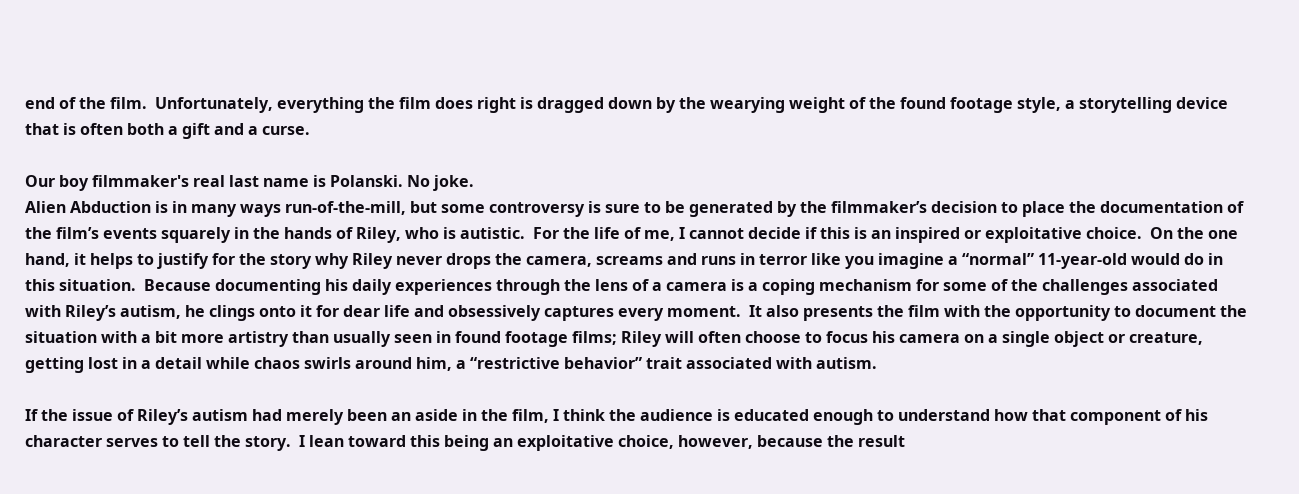end of the film.  Unfortunately, everything the film does right is dragged down by the wearying weight of the found footage style, a storytelling device that is often both a gift and a curse.

Our boy filmmaker's real last name is Polanski. No joke.
Alien Abduction is in many ways run-of-the-mill, but some controversy is sure to be generated by the filmmaker’s decision to place the documentation of the film’s events squarely in the hands of Riley, who is autistic.  For the life of me, I cannot decide if this is an inspired or exploitative choice.  On the one hand, it helps to justify for the story why Riley never drops the camera, screams and runs in terror like you imagine a “normal” 11-year-old would do in this situation.  Because documenting his daily experiences through the lens of a camera is a coping mechanism for some of the challenges associated with Riley’s autism, he clings onto it for dear life and obsessively captures every moment.  It also presents the film with the opportunity to document the situation with a bit more artistry than usually seen in found footage films; Riley will often choose to focus his camera on a single object or creature, getting lost in a detail while chaos swirls around him, a “restrictive behavior” trait associated with autism.

If the issue of Riley’s autism had merely been an aside in the film, I think the audience is educated enough to understand how that component of his character serves to tell the story.  I lean toward this being an exploitative choice, however, because the result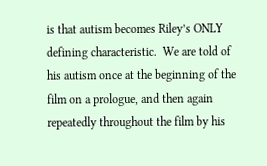is that autism becomes Riley’s ONLY defining characteristic.  We are told of his autism once at the beginning of the film on a prologue, and then again repeatedly throughout the film by his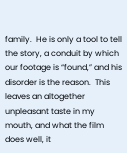family.  He is only a tool to tell the story, a conduit by which our footage is “found,” and his disorder is the reason.  This leaves an altogether unpleasant taste in my mouth, and what the film does well, it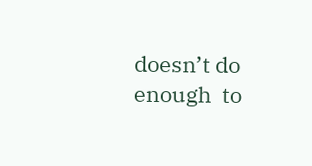doesn’t do enough  to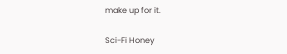make up for it.

Sci-Fi Honey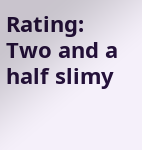Rating:  Two and a half slimy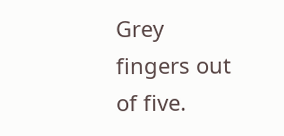Grey fingers out of five.